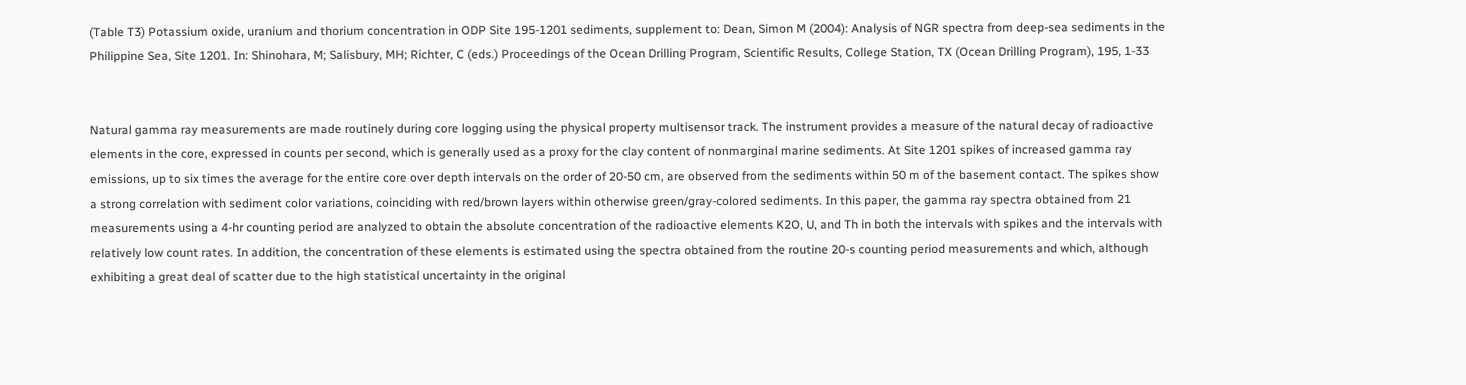(Table T3) Potassium oxide, uranium and thorium concentration in ODP Site 195-1201 sediments, supplement to: Dean, Simon M (2004): Analysis of NGR spectra from deep-sea sediments in the Philippine Sea, Site 1201. In: Shinohara, M; Salisbury, MH; Richter, C (eds.) Proceedings of the Ocean Drilling Program, Scientific Results, College Station, TX (Ocean Drilling Program), 195, 1-33


Natural gamma ray measurements are made routinely during core logging using the physical property multisensor track. The instrument provides a measure of the natural decay of radioactive elements in the core, expressed in counts per second, which is generally used as a proxy for the clay content of nonmarginal marine sediments. At Site 1201 spikes of increased gamma ray emissions, up to six times the average for the entire core over depth intervals on the order of 20-50 cm, are observed from the sediments within 50 m of the basement contact. The spikes show a strong correlation with sediment color variations, coinciding with red/brown layers within otherwise green/gray-colored sediments. In this paper, the gamma ray spectra obtained from 21 measurements using a 4-hr counting period are analyzed to obtain the absolute concentration of the radioactive elements K2O, U, and Th in both the intervals with spikes and the intervals with relatively low count rates. In addition, the concentration of these elements is estimated using the spectra obtained from the routine 20-s counting period measurements and which, although exhibiting a great deal of scatter due to the high statistical uncertainty in the original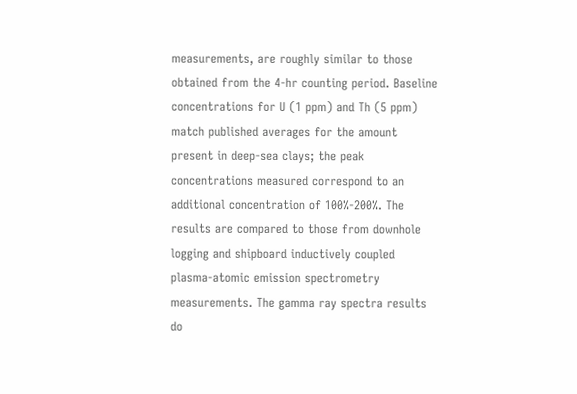measurements, are roughly similar to those obtained from the 4-hr counting period. Baseline concentrations for U (1 ppm) and Th (5 ppm) match published averages for the amount present in deep-sea clays; the peak concentrations measured correspond to an additional concentration of 100%-200%. The results are compared to those from downhole logging and shipboard inductively coupled plasma-atomic emission spectrometry measurements. The gamma ray spectra results do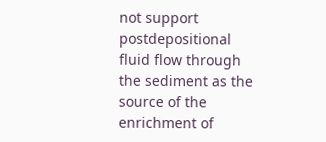not support postdepositional fluid flow through the sediment as the source of the enrichment of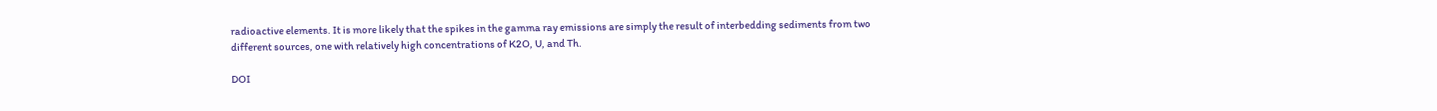radioactive elements. It is more likely that the spikes in the gamma ray emissions are simply the result of interbedding sediments from two different sources, one with relatively high concentrations of K2O, U, and Th.

DOI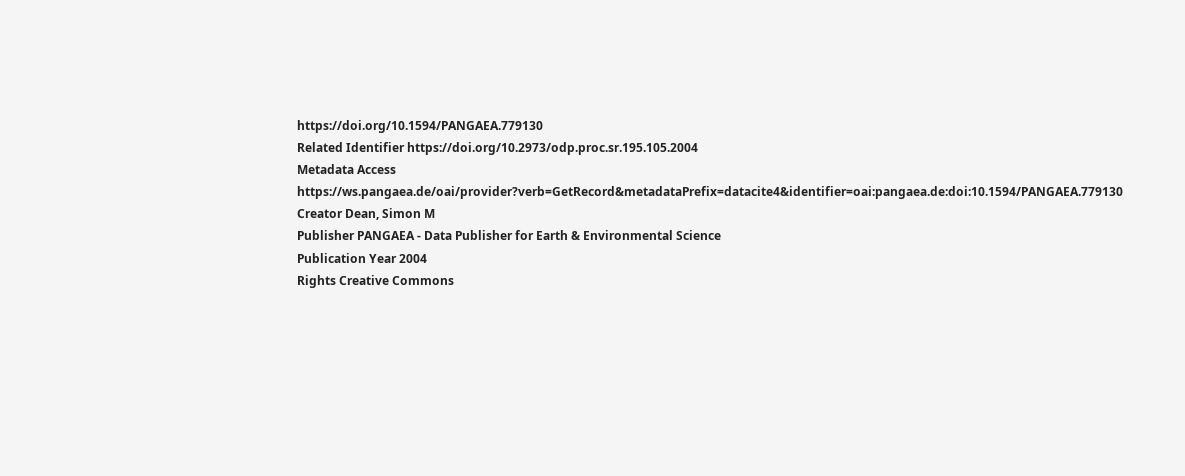https://doi.org/10.1594/PANGAEA.779130
Related Identifier https://doi.org/10.2973/odp.proc.sr.195.105.2004
Metadata Access https://ws.pangaea.de/oai/provider?verb=GetRecord&metadataPrefix=datacite4&identifier=oai:pangaea.de:doi:10.1594/PANGAEA.779130
Creator Dean, Simon M
Publisher PANGAEA - Data Publisher for Earth & Environmental Science
Publication Year 2004
Rights Creative Commons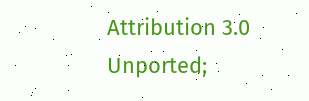Attribution 3.0 Unported;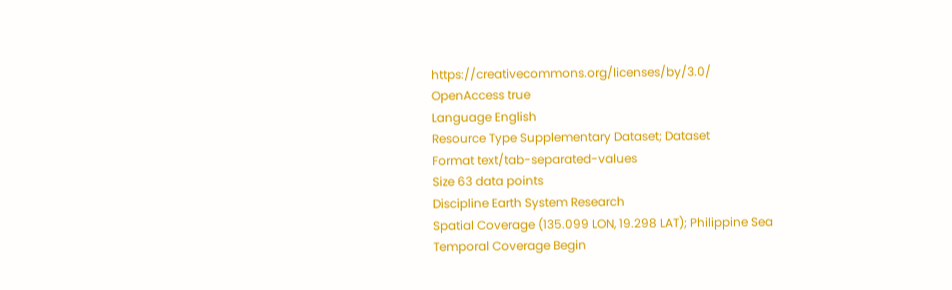https://creativecommons.org/licenses/by/3.0/
OpenAccess true
Language English
Resource Type Supplementary Dataset; Dataset
Format text/tab-separated-values
Size 63 data points
Discipline Earth System Research
Spatial Coverage (135.099 LON, 19.298 LAT); Philippine Sea
Temporal Coverage Begin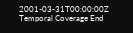2001-03-31T00:00:00Z
Temporal Coverage End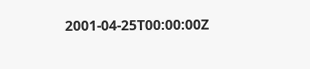2001-04-25T00:00:00Z